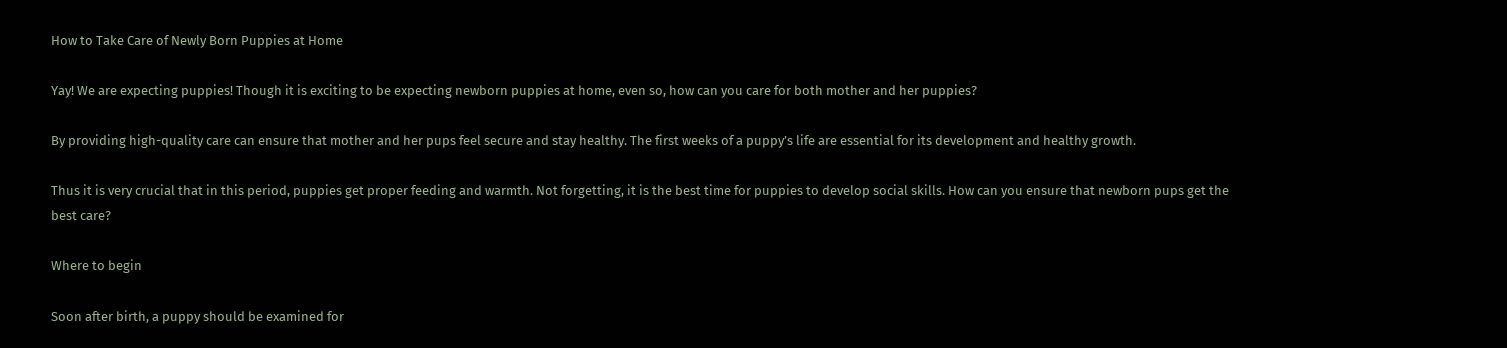How to Take Care of Newly Born Puppies at Home

Yay! We are expecting puppies! Though it is exciting to be expecting newborn puppies at home, even so, how can you care for both mother and her puppies?

By providing high-quality care can ensure that mother and her pups feel secure and stay healthy. The first weeks of a puppy’s life are essential for its development and healthy growth.

Thus it is very crucial that in this period, puppies get proper feeding and warmth. Not forgetting, it is the best time for puppies to develop social skills. How can you ensure that newborn pups get the best care?

Where to begin

Soon after birth, a puppy should be examined for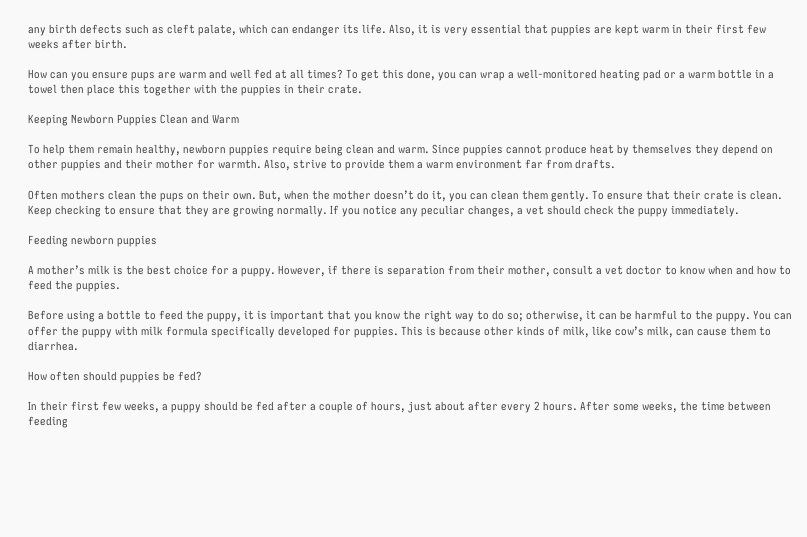any birth defects such as cleft palate, which can endanger its life. Also, it is very essential that puppies are kept warm in their first few weeks after birth.

How can you ensure pups are warm and well fed at all times? To get this done, you can wrap a well-monitored heating pad or a warm bottle in a towel then place this together with the puppies in their crate.

Keeping Newborn Puppies Clean and Warm

To help them remain healthy, newborn puppies require being clean and warm. Since puppies cannot produce heat by themselves they depend on other puppies and their mother for warmth. Also, strive to provide them a warm environment far from drafts.

Often mothers clean the pups on their own. But, when the mother doesn’t do it, you can clean them gently. To ensure that their crate is clean. Keep checking to ensure that they are growing normally. If you notice any peculiar changes, a vet should check the puppy immediately.

Feeding newborn puppies

A mother’s milk is the best choice for a puppy. However, if there is separation from their mother, consult a vet doctor to know when and how to feed the puppies.

Before using a bottle to feed the puppy, it is important that you know the right way to do so; otherwise, it can be harmful to the puppy. You can offer the puppy with milk formula specifically developed for puppies. This is because other kinds of milk, like cow’s milk, can cause them to diarrhea.

How often should puppies be fed?

In their first few weeks, a puppy should be fed after a couple of hours, just about after every 2 hours. After some weeks, the time between feeding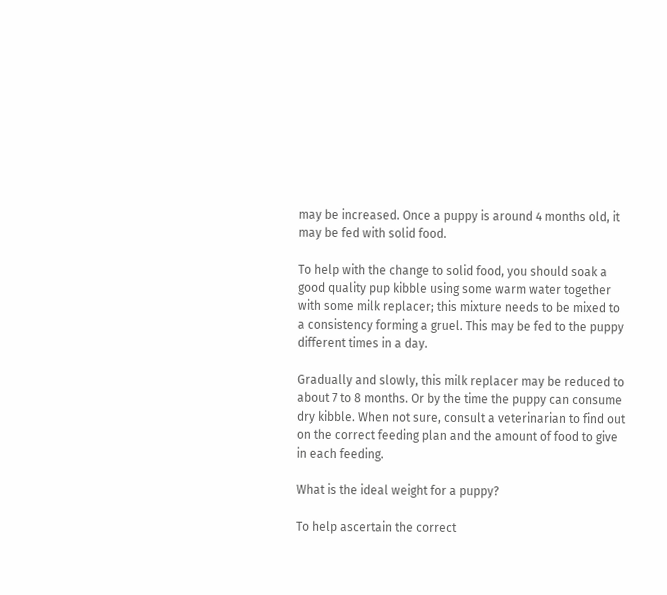may be increased. Once a puppy is around 4 months old, it may be fed with solid food.

To help with the change to solid food, you should soak a good quality pup kibble using some warm water together with some milk replacer; this mixture needs to be mixed to a consistency forming a gruel. This may be fed to the puppy different times in a day.

Gradually and slowly, this milk replacer may be reduced to about 7 to 8 months. Or by the time the puppy can consume dry kibble. When not sure, consult a veterinarian to find out on the correct feeding plan and the amount of food to give in each feeding.

What is the ideal weight for a puppy?

To help ascertain the correct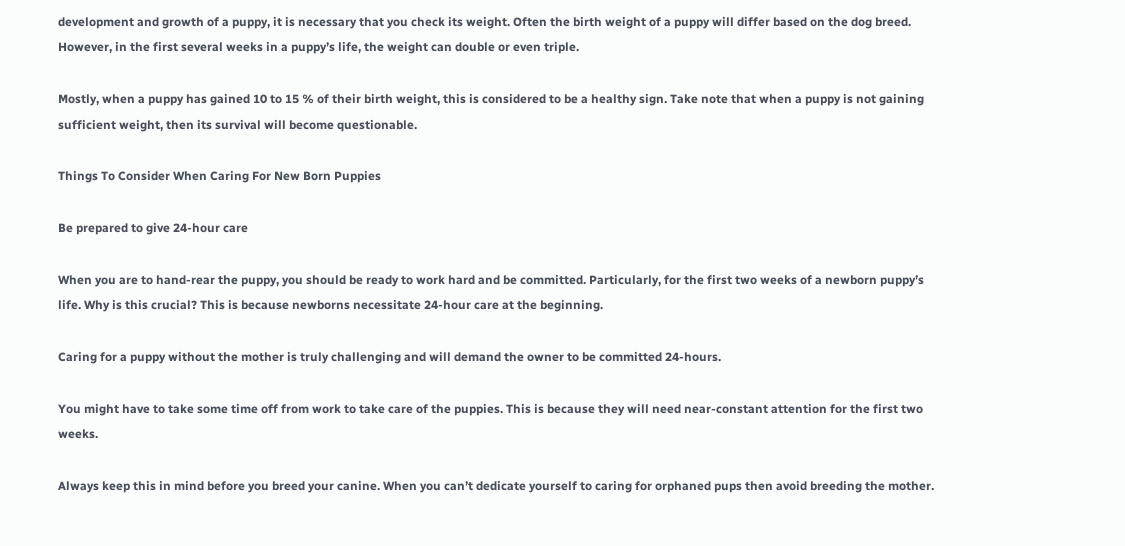development and growth of a puppy, it is necessary that you check its weight. Often the birth weight of a puppy will differ based on the dog breed. However, in the first several weeks in a puppy’s life, the weight can double or even triple.

Mostly, when a puppy has gained 10 to 15 % of their birth weight, this is considered to be a healthy sign. Take note that when a puppy is not gaining sufficient weight, then its survival will become questionable.

Things To Consider When Caring For New Born Puppies

Be prepared to give 24-hour care

When you are to hand-rear the puppy, you should be ready to work hard and be committed. Particularly, for the first two weeks of a newborn puppy’s life. Why is this crucial? This is because newborns necessitate 24-hour care at the beginning.

Caring for a puppy without the mother is truly challenging and will demand the owner to be committed 24-hours.

You might have to take some time off from work to take care of the puppies. This is because they will need near-constant attention for the first two weeks.

Always keep this in mind before you breed your canine. When you can’t dedicate yourself to caring for orphaned pups then avoid breeding the mother.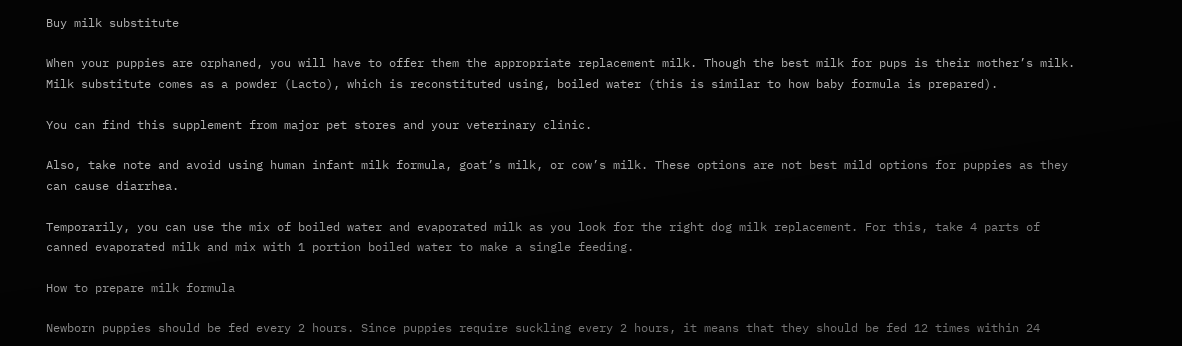Buy milk substitute

When your puppies are orphaned, you will have to offer them the appropriate replacement milk. Though the best milk for pups is their mother’s milk. Milk substitute comes as a powder (Lacto), which is reconstituted using, boiled water (this is similar to how baby formula is prepared).

You can find this supplement from major pet stores and your veterinary clinic.

Also, take note and avoid using human infant milk formula, goat’s milk, or cow’s milk. These options are not best mild options for puppies as they can cause diarrhea.

Temporarily, you can use the mix of boiled water and evaporated milk as you look for the right dog milk replacement. For this, take 4 parts of canned evaporated milk and mix with 1 portion boiled water to make a single feeding.

How to prepare milk formula

Newborn puppies should be fed every 2 hours. Since puppies require suckling every 2 hours, it means that they should be fed 12 times within 24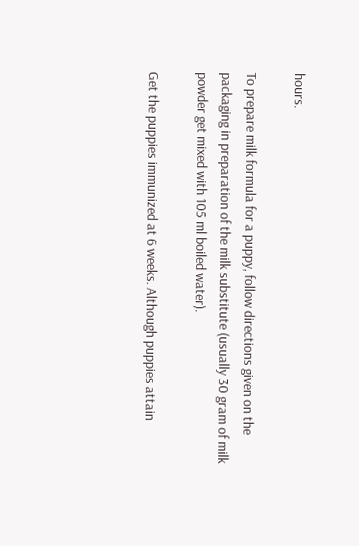hours.

To prepare milk formula for a puppy, follow directions given on the packaging in preparation of the milk substitute (usually 30 gram of milk powder get mixed with 105 ml boiled water).

Get the puppies immunized at 6 weeks. Although puppies attain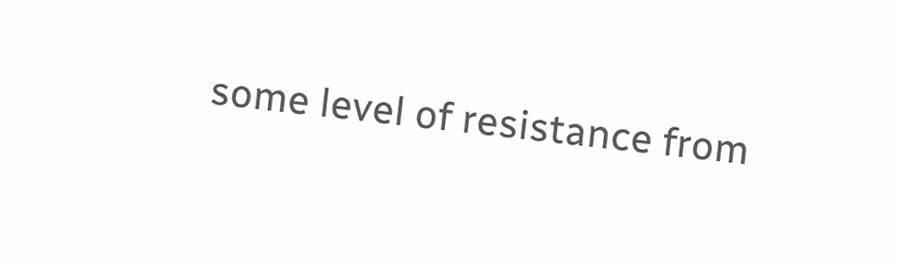some level of resistance from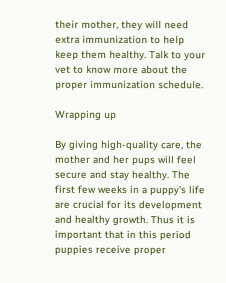their mother, they will need extra immunization to help keep them healthy. Talk to your vet to know more about the proper immunization schedule.

Wrapping up

By giving high-quality care, the mother and her pups will feel secure and stay healthy. The first few weeks in a puppy’s life are crucial for its development and healthy growth. Thus it is important that in this period puppies receive proper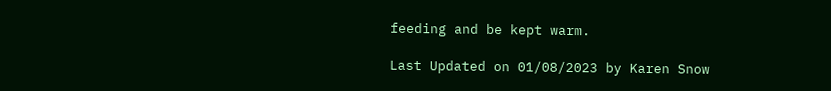feeding and be kept warm.

Last Updated on 01/08/2023 by Karen Snow